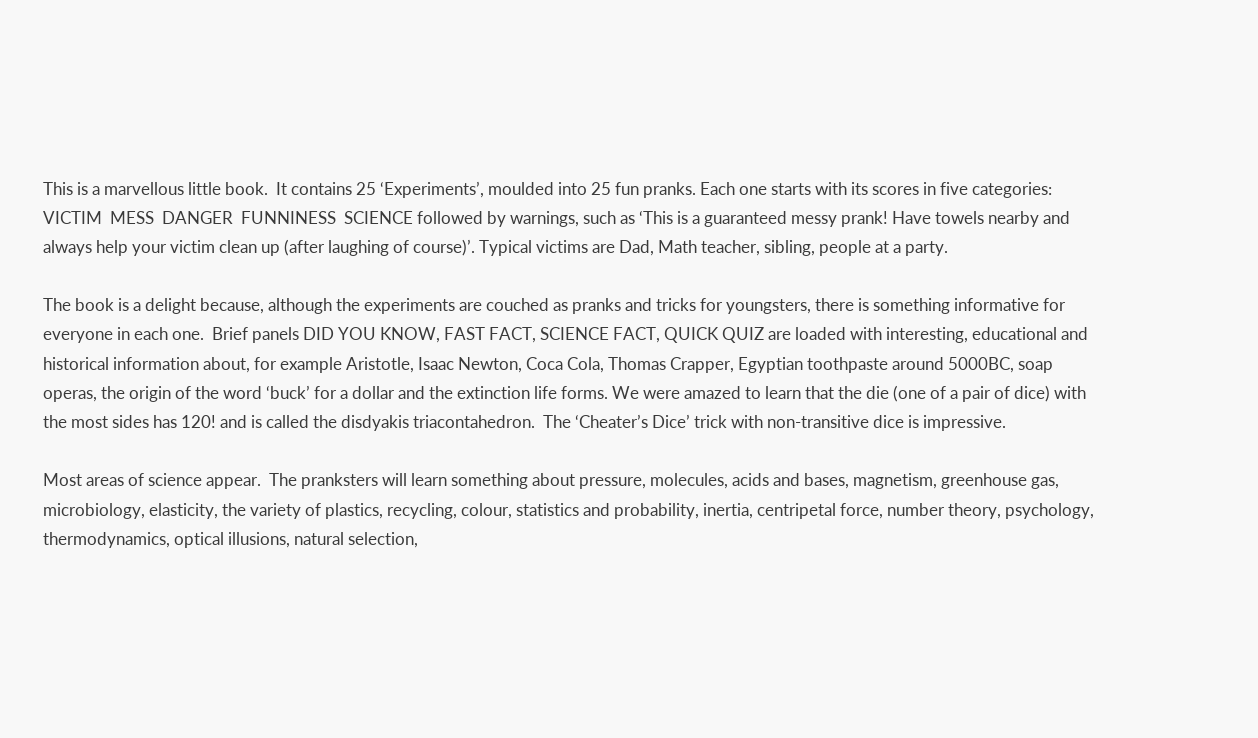This is a marvellous little book.  It contains 25 ‘Experiments’, moulded into 25 fun pranks. Each one starts with its scores in five categories: VICTIM  MESS  DANGER  FUNNINESS  SCIENCE followed by warnings, such as ‘This is a guaranteed messy prank! Have towels nearby and always help your victim clean up (after laughing of course)’. Typical victims are Dad, Math teacher, sibling, people at a party.

The book is a delight because, although the experiments are couched as pranks and tricks for youngsters, there is something informative for everyone in each one.  Brief panels DID YOU KNOW, FAST FACT, SCIENCE FACT, QUICK QUIZ are loaded with interesting, educational and historical information about, for example Aristotle, Isaac Newton, Coca Cola, Thomas Crapper, Egyptian toothpaste around 5000BC, soap operas, the origin of the word ‘buck’ for a dollar and the extinction life forms. We were amazed to learn that the die (one of a pair of dice) with the most sides has 120! and is called the disdyakis triacontahedron.  The ‘Cheater’s Dice’ trick with non-transitive dice is impressive.

Most areas of science appear.  The pranksters will learn something about pressure, molecules, acids and bases, magnetism, greenhouse gas, microbiology, elasticity, the variety of plastics, recycling, colour, statistics and probability, inertia, centripetal force, number theory, psychology, thermodynamics, optical illusions, natural selection,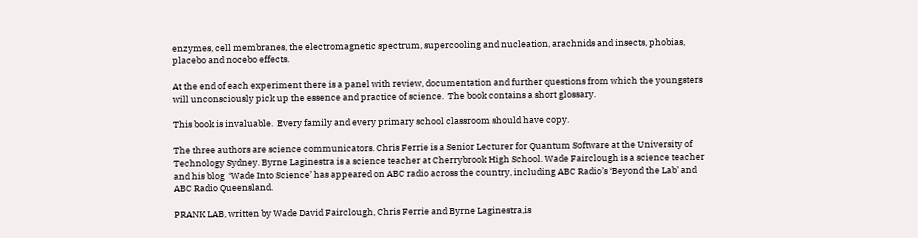enzymes, cell membranes, the electromagnetic spectrum, supercooling and nucleation, arachnids and insects, phobias, placebo and nocebo effects.

At the end of each experiment there is a panel with review, documentation and further questions from which the youngsters will unconsciously pick up the essence and practice of science.  The book contains a short glossary.

This book is invaluable.  Every family and every primary school classroom should have copy.

The three authors are science communicators. Chris Ferrie is a Senior Lecturer for Quantum Software at the University of Technology Sydney. Byrne Laginestra is a science teacher at Cherrybrook High School. Wade Fairclough is a science teacher and his blog  ‘Wade Into Science’ has appeared on ABC radio across the country, including ABC Radio’s ‘Beyond the Lab’ and ABC Radio Queensland.

PRANK LAB, written by Wade David Fairclough, Chris Ferrie and Byrne Laginestra,is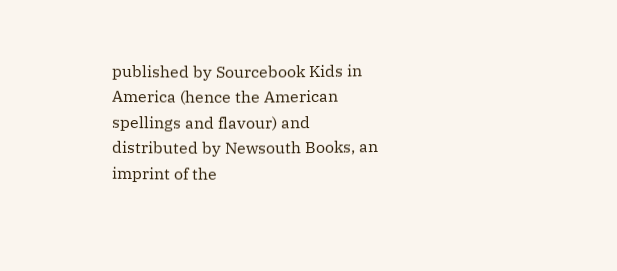published by Sourcebook Kids in America (hence the American spellings and flavour) and distributed by Newsouth Books, an imprint of the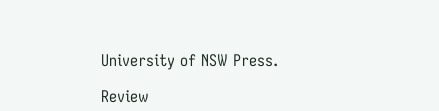University of NSW Press.

Review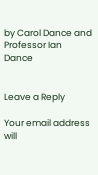by Carol Dance and Professor Ian Dance


Leave a Reply

Your email address will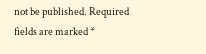not be published. Required fields are marked *